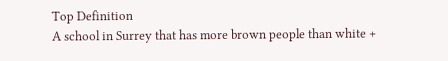Top Definition
A school in Surrey that has more brown people than white +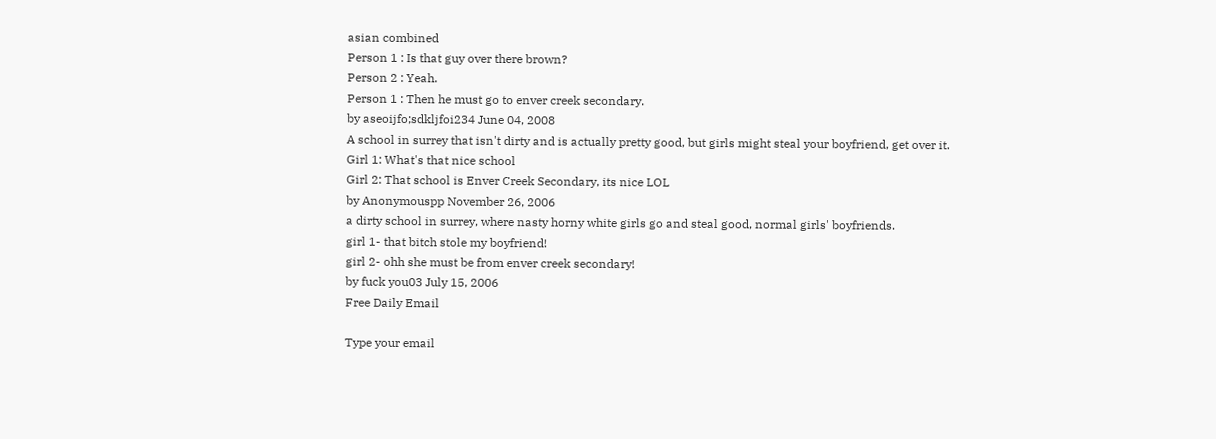asian combined
Person 1 : Is that guy over there brown?
Person 2 : Yeah.
Person 1 : Then he must go to enver creek secondary.
by aseoijfo;sdkljfoi234 June 04, 2008
A school in surrey that isn't dirty and is actually pretty good, but girls might steal your boyfriend, get over it.
Girl 1: What's that nice school
Girl 2: That school is Enver Creek Secondary, its nice LOL
by Anonymouspp November 26, 2006
a dirty school in surrey, where nasty horny white girls go and steal good, normal girls' boyfriends.
girl 1- that bitch stole my boyfriend!
girl 2- ohh she must be from enver creek secondary!
by fuck you03 July 15, 2006
Free Daily Email

Type your email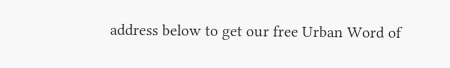address below to get our free Urban Word of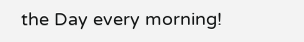the Day every morning!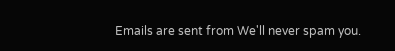Emails are sent from We'll never spam you.